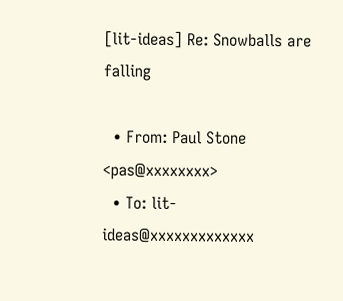[lit-ideas] Re: Snowballs are falling

  • From: Paul Stone <pas@xxxxxxxx>
  • To: lit-ideas@xxxxxxxxxxxxx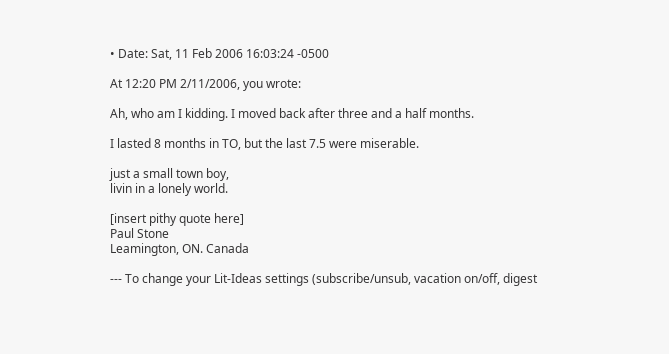• Date: Sat, 11 Feb 2006 16:03:24 -0500

At 12:20 PM 2/11/2006, you wrote:

Ah, who am I kidding. I moved back after three and a half months.

I lasted 8 months in TO, but the last 7.5 were miserable.

just a small town boy,
livin in a lonely world.

[insert pithy quote here]
Paul Stone
Leamington, ON. Canada

--- To change your Lit-Ideas settings (subscribe/unsub, vacation on/off, digest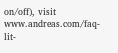on/off), visit www.andreas.com/faq-lit-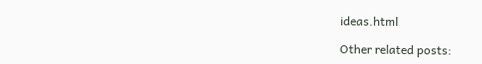ideas.html

Other related posts: